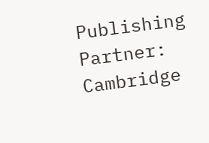Publishing Partner: Cambridge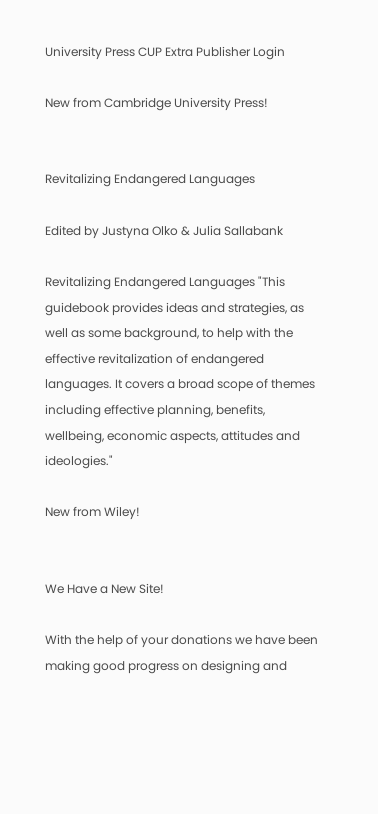University Press CUP Extra Publisher Login

New from Cambridge University Press!


Revitalizing Endangered Languages

Edited by Justyna Olko & Julia Sallabank

Revitalizing Endangered Languages "This guidebook provides ideas and strategies, as well as some background, to help with the effective revitalization of endangered languages. It covers a broad scope of themes including effective planning, benefits, wellbeing, economic aspects, attitudes and ideologies."

New from Wiley!


We Have a New Site!

With the help of your donations we have been making good progress on designing and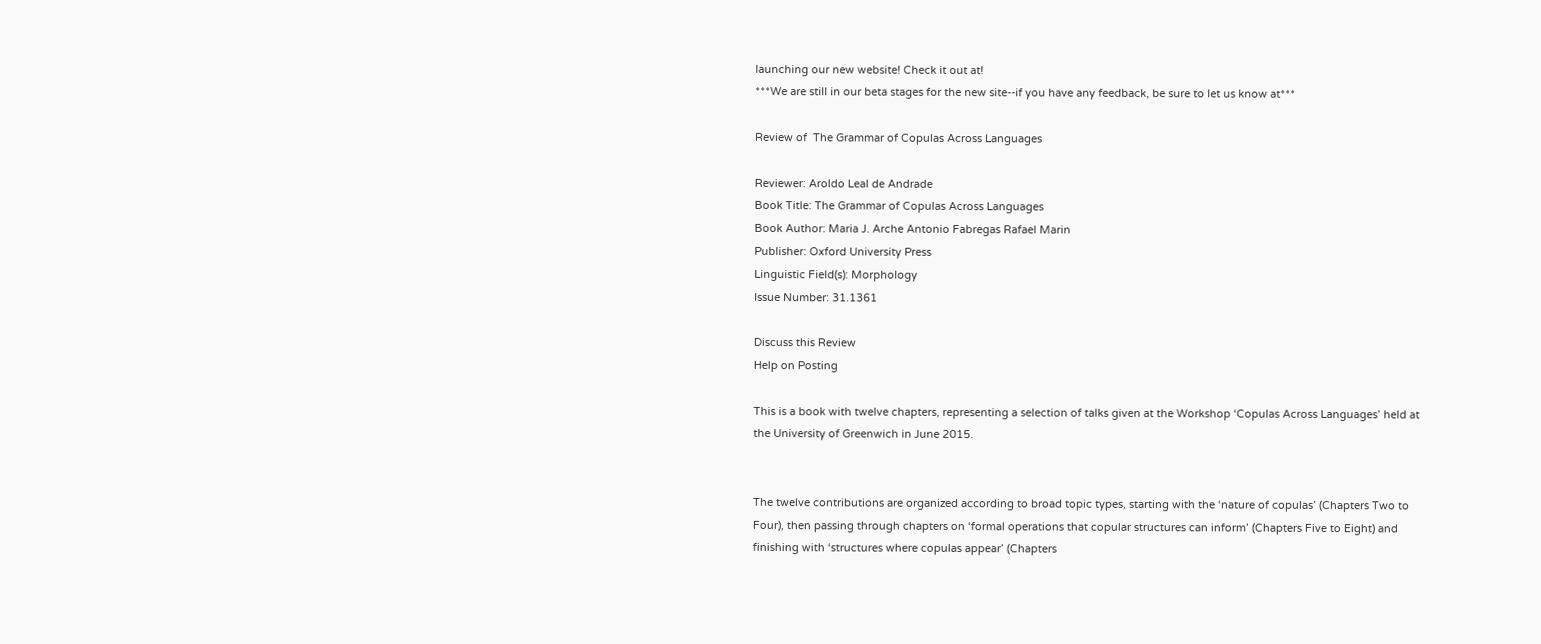launching our new website! Check it out at!
***We are still in our beta stages for the new site--if you have any feedback, be sure to let us know at***

Review of  The Grammar of Copulas Across Languages

Reviewer: Aroldo Leal de Andrade
Book Title: The Grammar of Copulas Across Languages
Book Author: Maria J. Arche Antonio Fabregas Rafael Marin
Publisher: Oxford University Press
Linguistic Field(s): Morphology
Issue Number: 31.1361

Discuss this Review
Help on Posting

This is a book with twelve chapters, representing a selection of talks given at the Workshop ‘Copulas Across Languages’ held at the University of Greenwich in June 2015.


The twelve contributions are organized according to broad topic types, starting with the ‘nature of copulas’ (Chapters Two to Four), then passing through chapters on ‘formal operations that copular structures can inform’ (Chapters Five to Eight) and finishing with ‘structures where copulas appear’ (Chapters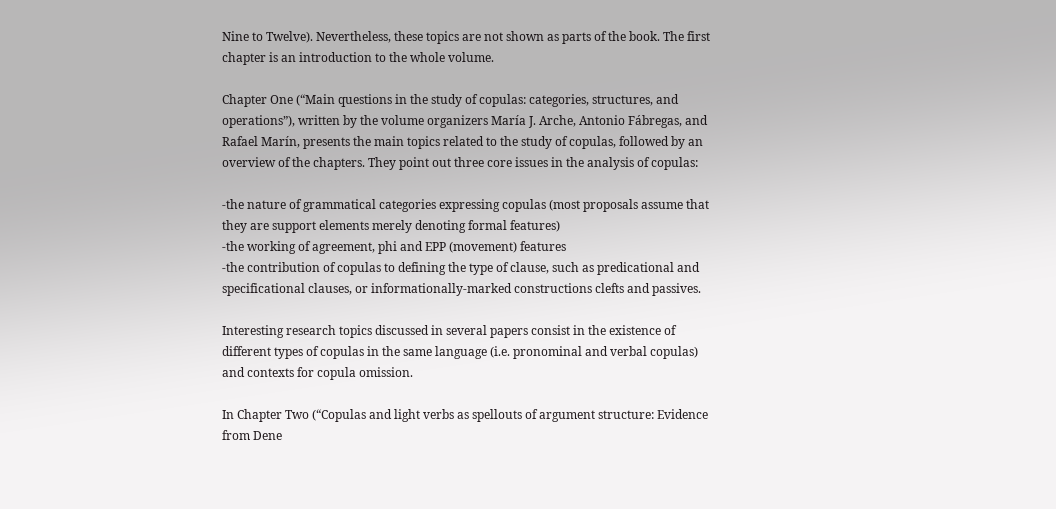Nine to Twelve). Nevertheless, these topics are not shown as parts of the book. The first chapter is an introduction to the whole volume.

Chapter One (“Main questions in the study of copulas: categories, structures, and operations”), written by the volume organizers María J. Arche, Antonio Fábregas, and Rafael Marín, presents the main topics related to the study of copulas, followed by an overview of the chapters. They point out three core issues in the analysis of copulas:

-the nature of grammatical categories expressing copulas (most proposals assume that they are support elements merely denoting formal features)
-the working of agreement, phi and EPP (movement) features
-the contribution of copulas to defining the type of clause, such as predicational and specificational clauses, or informationally-marked constructions clefts and passives.

Interesting research topics discussed in several papers consist in the existence of different types of copulas in the same language (i.e. pronominal and verbal copulas) and contexts for copula omission.

In Chapter Two (“Copulas and light verbs as spellouts of argument structure: Evidence from Dene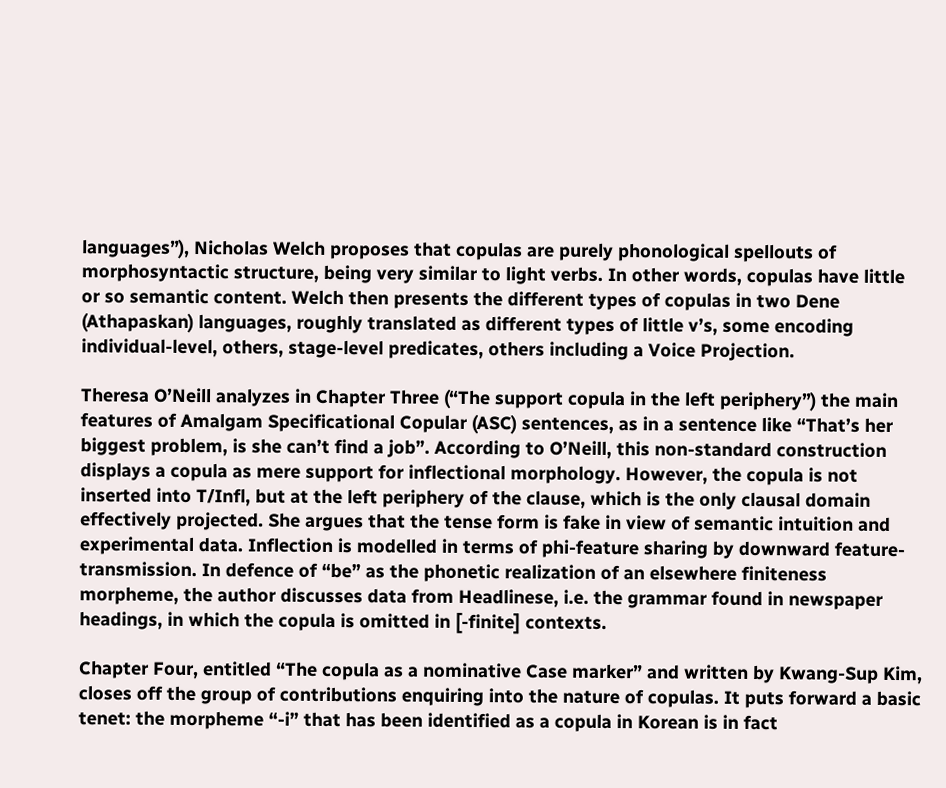languages”), Nicholas Welch proposes that copulas are purely phonological spellouts of morphosyntactic structure, being very similar to light verbs. In other words, copulas have little or so semantic content. Welch then presents the different types of copulas in two Dene (Athapaskan) languages, roughly translated as different types of little v’s, some encoding individual-level, others, stage-level predicates, others including a Voice Projection.

Theresa O’Neill analyzes in Chapter Three (“The support copula in the left periphery”) the main features of Amalgam Specificational Copular (ASC) sentences, as in a sentence like “That’s her biggest problem, is she can’t find a job”. According to O’Neill, this non-standard construction displays a copula as mere support for inflectional morphology. However, the copula is not inserted into T/Infl, but at the left periphery of the clause, which is the only clausal domain effectively projected. She argues that the tense form is fake in view of semantic intuition and experimental data. Inflection is modelled in terms of phi-feature sharing by downward feature-transmission. In defence of “be” as the phonetic realization of an elsewhere finiteness morpheme, the author discusses data from Headlinese, i.e. the grammar found in newspaper headings, in which the copula is omitted in [-finite] contexts.

Chapter Four, entitled “The copula as a nominative Case marker” and written by Kwang-Sup Kim, closes off the group of contributions enquiring into the nature of copulas. It puts forward a basic tenet: the morpheme “-i” that has been identified as a copula in Korean is in fact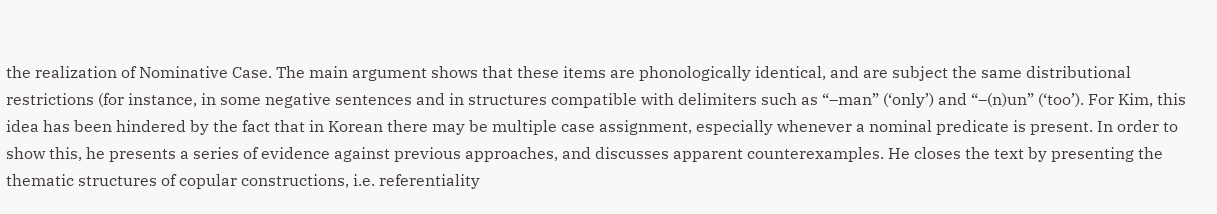the realization of Nominative Case. The main argument shows that these items are phonologically identical, and are subject the same distributional restrictions (for instance, in some negative sentences and in structures compatible with delimiters such as “–man” (‘only’) and “–(n)un” (‘too’). For Kim, this idea has been hindered by the fact that in Korean there may be multiple case assignment, especially whenever a nominal predicate is present. In order to show this, he presents a series of evidence against previous approaches, and discusses apparent counterexamples. He closes the text by presenting the thematic structures of copular constructions, i.e. referentiality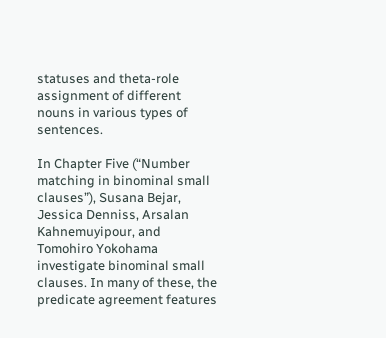statuses and theta-role assignment of different nouns in various types of sentences.

In Chapter Five (“Number matching in binominal small clauses”), Susana Bejar, Jessica Denniss, Arsalan Kahnemuyipour, and Tomohiro Yokohama investigate binominal small clauses. In many of these, the predicate agreement features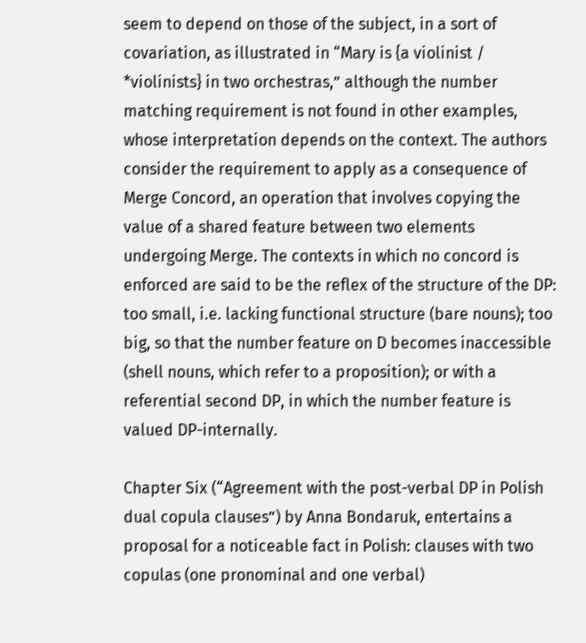seem to depend on those of the subject, in a sort of covariation, as illustrated in “Mary is {a violinist / *violinists} in two orchestras,” although the number matching requirement is not found in other examples, whose interpretation depends on the context. The authors consider the requirement to apply as a consequence of Merge Concord, an operation that involves copying the value of a shared feature between two elements undergoing Merge. The contexts in which no concord is enforced are said to be the reflex of the structure of the DP: too small, i.e. lacking functional structure (bare nouns); too big, so that the number feature on D becomes inaccessible (shell nouns, which refer to a proposition); or with a referential second DP, in which the number feature is valued DP-internally.

Chapter Six (“Agreement with the post-verbal DP in Polish dual copula clauses”) by Anna Bondaruk, entertains a proposal for a noticeable fact in Polish: clauses with two copulas (one pronominal and one verbal)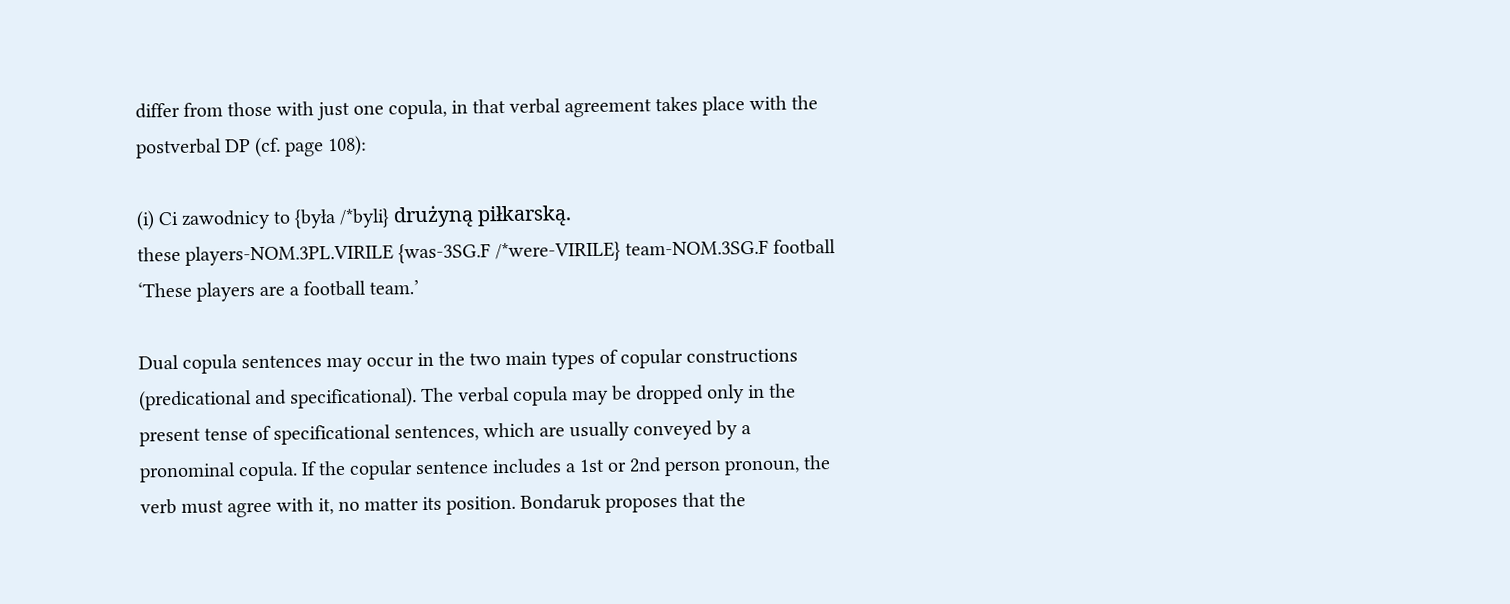differ from those with just one copula, in that verbal agreement takes place with the postverbal DP (cf. page 108):

(i) Ci zawodnicy to {była /*byli} drużyną piłkarską.
these players-NOM.3PL.VIRILE {was-3SG.F /*were-VIRILE} team-NOM.3SG.F football
‘These players are a football team.’

Dual copula sentences may occur in the two main types of copular constructions (predicational and specificational). The verbal copula may be dropped only in the present tense of specificational sentences, which are usually conveyed by a pronominal copula. If the copular sentence includes a 1st or 2nd person pronoun, the verb must agree with it, no matter its position. Bondaruk proposes that the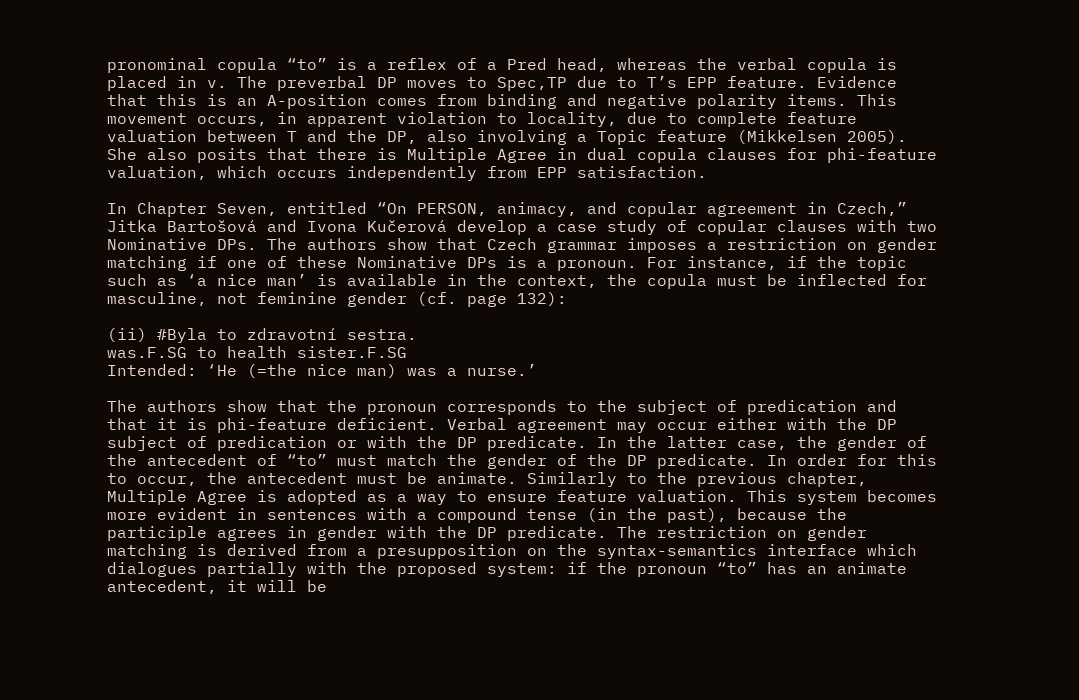pronominal copula “to” is a reflex of a Pred head, whereas the verbal copula is placed in v. The preverbal DP moves to Spec,TP due to T’s EPP feature. Evidence that this is an A-position comes from binding and negative polarity items. This movement occurs, in apparent violation to locality, due to complete feature valuation between T and the DP, also involving a Topic feature (Mikkelsen 2005). She also posits that there is Multiple Agree in dual copula clauses for phi-feature valuation, which occurs independently from EPP satisfaction.

In Chapter Seven, entitled “On PERSON, animacy, and copular agreement in Czech,” Jitka Bartošová and Ivona Kučerová develop a case study of copular clauses with two Nominative DPs. The authors show that Czech grammar imposes a restriction on gender matching if one of these Nominative DPs is a pronoun. For instance, if the topic such as ‘a nice man’ is available in the context, the copula must be inflected for masculine, not feminine gender (cf. page 132):

(ii) #Byla to zdravotní sestra.
was.F.SG to health sister.F.SG
Intended: ‘He (=the nice man) was a nurse.’

The authors show that the pronoun corresponds to the subject of predication and that it is phi-feature deficient. Verbal agreement may occur either with the DP subject of predication or with the DP predicate. In the latter case, the gender of the antecedent of “to” must match the gender of the DP predicate. In order for this to occur, the antecedent must be animate. Similarly to the previous chapter, Multiple Agree is adopted as a way to ensure feature valuation. This system becomes more evident in sentences with a compound tense (in the past), because the participle agrees in gender with the DP predicate. The restriction on gender matching is derived from a presupposition on the syntax-semantics interface which dialogues partially with the proposed system: if the pronoun “to” has an animate antecedent, it will be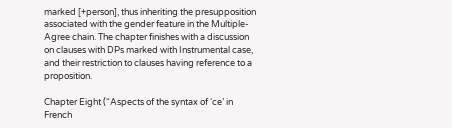marked [+person], thus inheriting the presupposition associated with the gender feature in the Multiple-Agree chain. The chapter finishes with a discussion on clauses with DPs marked with Instrumental case, and their restriction to clauses having reference to a proposition.

Chapter Eight (“Aspects of the syntax of ‘ce’ in French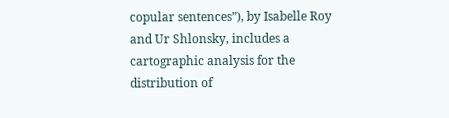copular sentences”), by Isabelle Roy and Ur Shlonsky, includes a cartographic analysis for the distribution of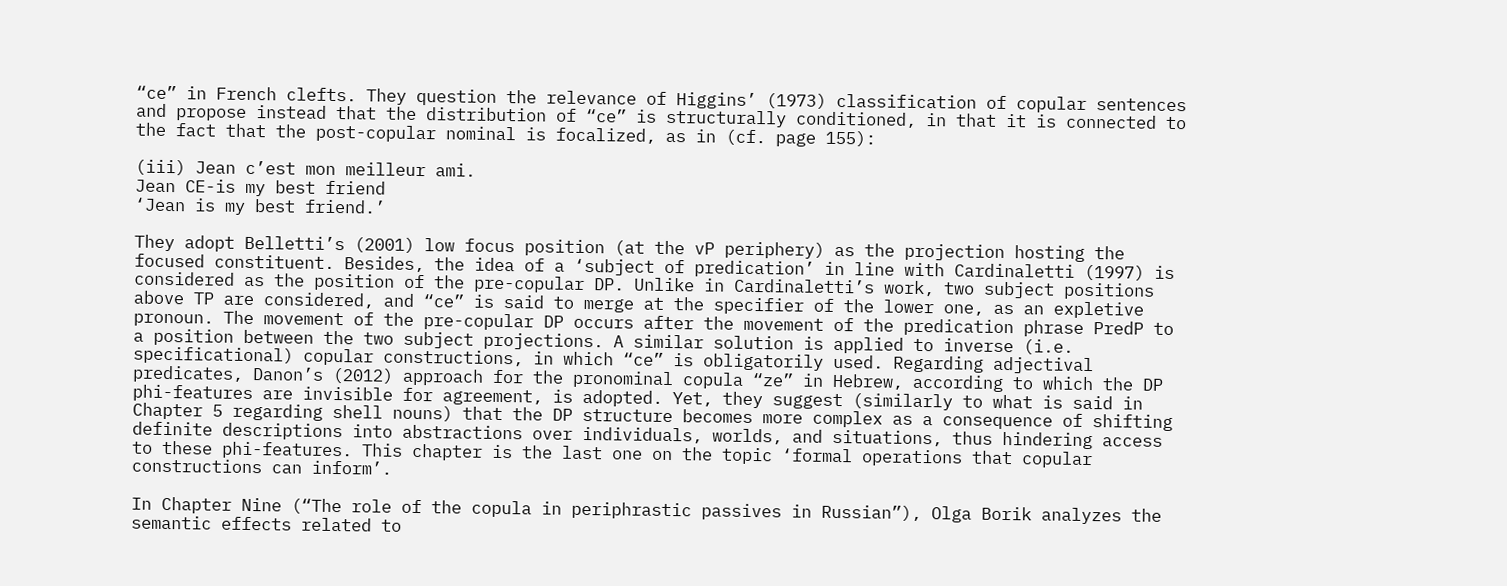“ce” in French clefts. They question the relevance of Higgins’ (1973) classification of copular sentences and propose instead that the distribution of “ce” is structurally conditioned, in that it is connected to the fact that the post-copular nominal is focalized, as in (cf. page 155):

(iii) Jean c’est mon meilleur ami.
Jean CE-is my best friend
‘Jean is my best friend.’

They adopt Belletti’s (2001) low focus position (at the vP periphery) as the projection hosting the focused constituent. Besides, the idea of a ‘subject of predication’ in line with Cardinaletti (1997) is considered as the position of the pre-copular DP. Unlike in Cardinaletti’s work, two subject positions above TP are considered, and “ce” is said to merge at the specifier of the lower one, as an expletive pronoun. The movement of the pre-copular DP occurs after the movement of the predication phrase PredP to a position between the two subject projections. A similar solution is applied to inverse (i.e. specificational) copular constructions, in which “ce” is obligatorily used. Regarding adjectival predicates, Danon’s (2012) approach for the pronominal copula “ze” in Hebrew, according to which the DP phi-features are invisible for agreement, is adopted. Yet, they suggest (similarly to what is said in Chapter 5 regarding shell nouns) that the DP structure becomes more complex as a consequence of shifting definite descriptions into abstractions over individuals, worlds, and situations, thus hindering access to these phi-features. This chapter is the last one on the topic ‘formal operations that copular constructions can inform’.

In Chapter Nine (“The role of the copula in periphrastic passives in Russian”), Olga Borik analyzes the semantic effects related to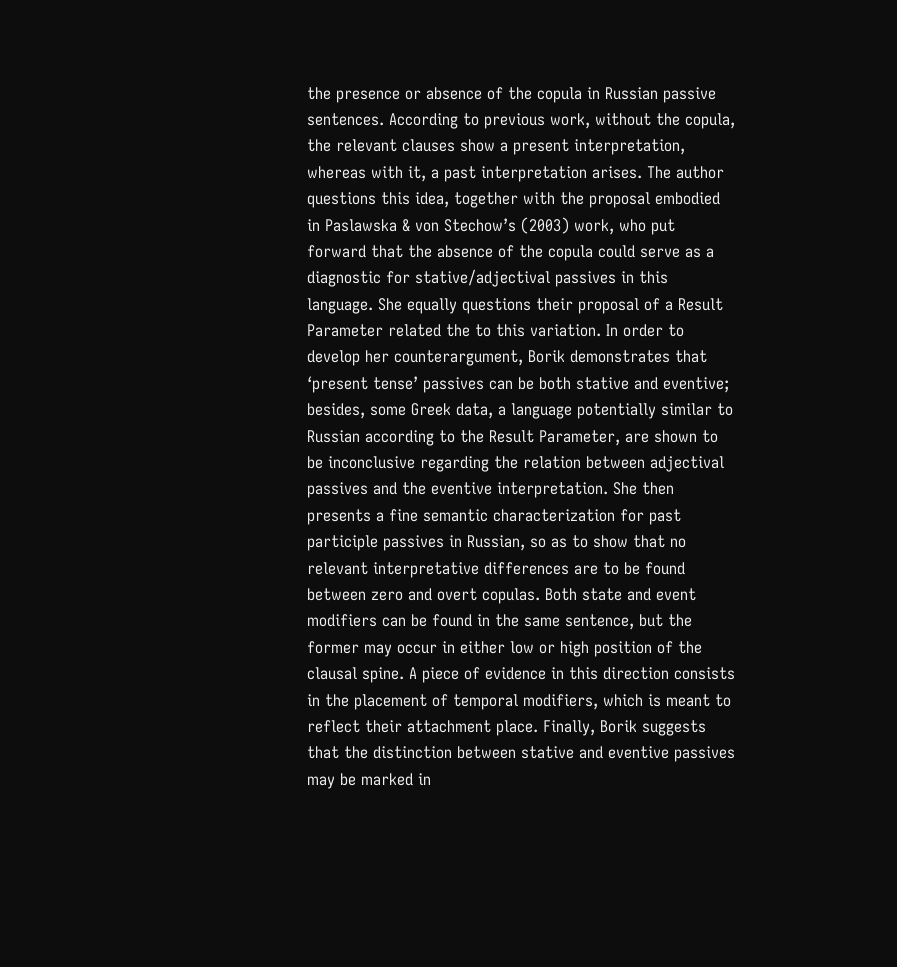the presence or absence of the copula in Russian passive sentences. According to previous work, without the copula, the relevant clauses show a present interpretation, whereas with it, a past interpretation arises. The author questions this idea, together with the proposal embodied in Paslawska & von Stechow’s (2003) work, who put forward that the absence of the copula could serve as a diagnostic for stative/adjectival passives in this language. She equally questions their proposal of a Result Parameter related the to this variation. In order to develop her counterargument, Borik demonstrates that ‘present tense’ passives can be both stative and eventive; besides, some Greek data, a language potentially similar to Russian according to the Result Parameter, are shown to be inconclusive regarding the relation between adjectival passives and the eventive interpretation. She then presents a fine semantic characterization for past participle passives in Russian, so as to show that no relevant interpretative differences are to be found between zero and overt copulas. Both state and event modifiers can be found in the same sentence, but the former may occur in either low or high position of the clausal spine. A piece of evidence in this direction consists in the placement of temporal modifiers, which is meant to reflect their attachment place. Finally, Borik suggests that the distinction between stative and eventive passives may be marked in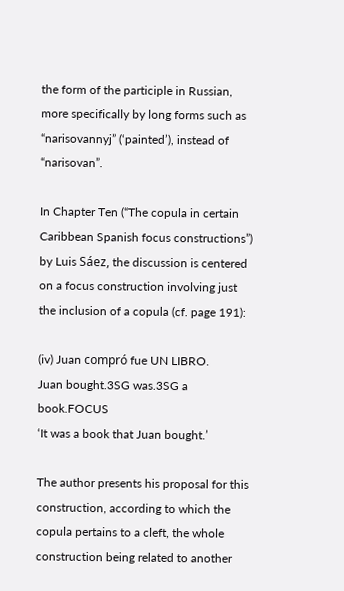the form of the participle in Russian, more specifically by long forms such as “narisovannyj” (‘painted’), instead of “narisovan”.

In Chapter Ten (“The copula in certain Caribbean Spanish focus constructions”) by Luis Sáez, the discussion is centered on a focus construction involving just the inclusion of a copula (cf. page 191):

(iv) Juan compró fue UN LIBRO.
Juan bought.3SG was.3SG a book.FOCUS
‘It was a book that Juan bought.’

The author presents his proposal for this construction, according to which the copula pertains to a cleft, the whole construction being related to another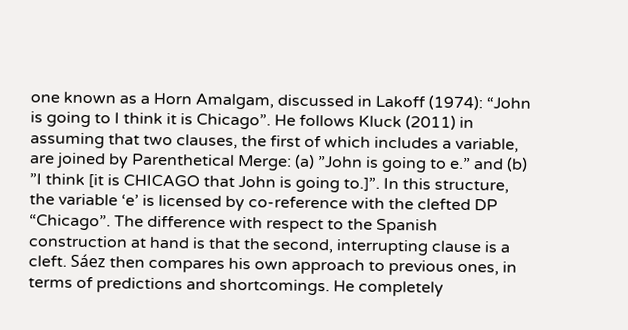one known as a Horn Amalgam, discussed in Lakoff (1974): “John is going to I think it is Chicago”. He follows Kluck (2011) in assuming that two clauses, the first of which includes a variable, are joined by Parenthetical Merge: (a) ”John is going to e.” and (b) ”I think [it is CHICAGO that John is going to.]”. In this structure, the variable ‘e’ is licensed by co-reference with the clefted DP “Chicago”. The difference with respect to the Spanish construction at hand is that the second, interrupting clause is a cleft. Sáez then compares his own approach to previous ones, in terms of predictions and shortcomings. He completely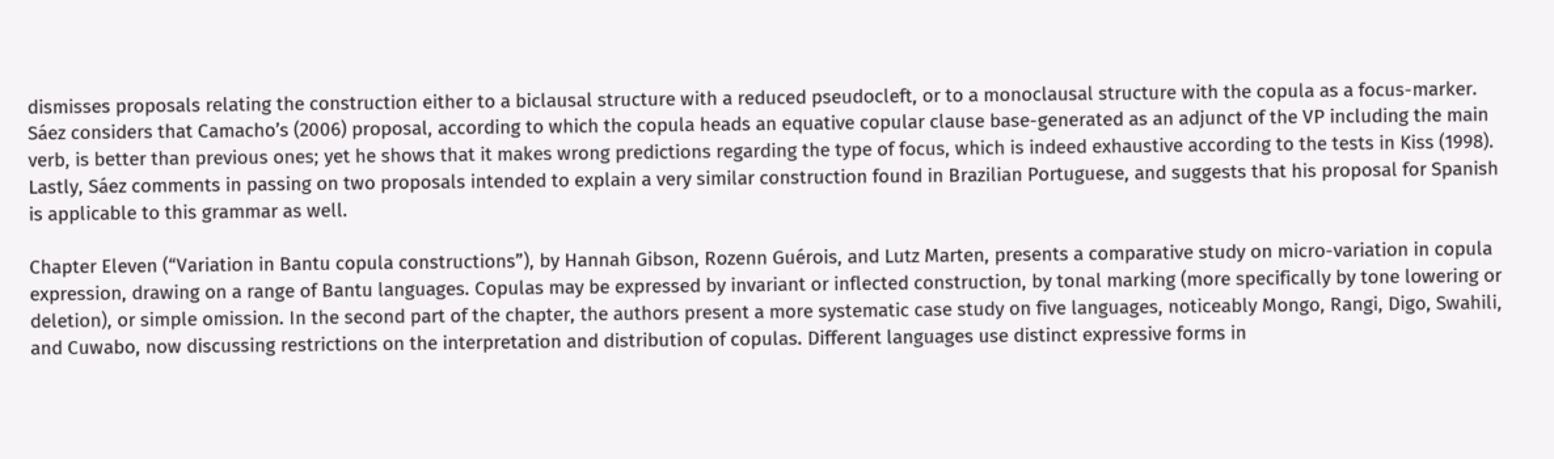dismisses proposals relating the construction either to a biclausal structure with a reduced pseudocleft, or to a monoclausal structure with the copula as a focus-marker. Sáez considers that Camacho’s (2006) proposal, according to which the copula heads an equative copular clause base-generated as an adjunct of the VP including the main verb, is better than previous ones; yet he shows that it makes wrong predictions regarding the type of focus, which is indeed exhaustive according to the tests in Kiss (1998). Lastly, Sáez comments in passing on two proposals intended to explain a very similar construction found in Brazilian Portuguese, and suggests that his proposal for Spanish is applicable to this grammar as well.

Chapter Eleven (“Variation in Bantu copula constructions”), by Hannah Gibson, Rozenn Guérois, and Lutz Marten, presents a comparative study on micro-variation in copula expression, drawing on a range of Bantu languages. Copulas may be expressed by invariant or inflected construction, by tonal marking (more specifically by tone lowering or deletion), or simple omission. In the second part of the chapter, the authors present a more systematic case study on five languages, noticeably Mongo, Rangi, Digo, Swahili, and Cuwabo, now discussing restrictions on the interpretation and distribution of copulas. Different languages use distinct expressive forms in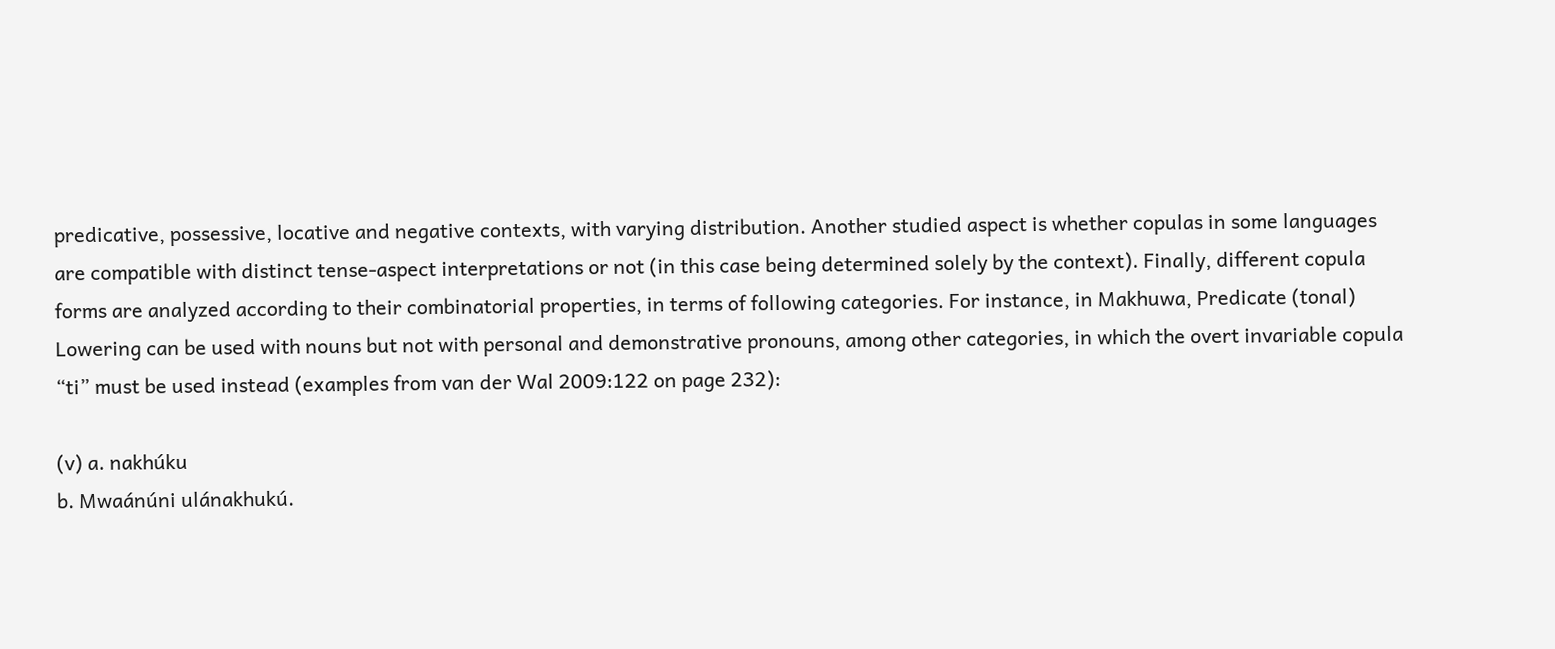predicative, possessive, locative and negative contexts, with varying distribution. Another studied aspect is whether copulas in some languages are compatible with distinct tense-aspect interpretations or not (in this case being determined solely by the context). Finally, different copula forms are analyzed according to their combinatorial properties, in terms of following categories. For instance, in Makhuwa, Predicate (tonal) Lowering can be used with nouns but not with personal and demonstrative pronouns, among other categories, in which the overt invariable copula “ti” must be used instead (examples from van der Wal 2009:122 on page 232):

(v) a. nakhúku
b. Mwaánúni ulánakhukú.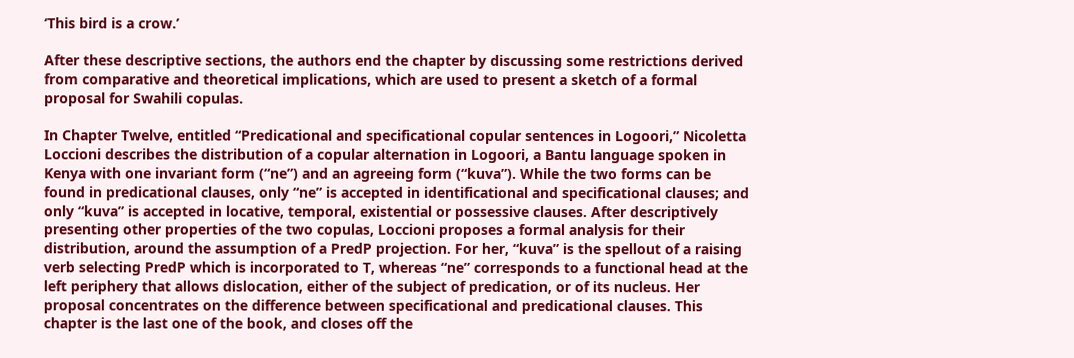‘This bird is a crow.’

After these descriptive sections, the authors end the chapter by discussing some restrictions derived from comparative and theoretical implications, which are used to present a sketch of a formal proposal for Swahili copulas.

In Chapter Twelve, entitled “Predicational and specificational copular sentences in Logoori,” Nicoletta Loccioni describes the distribution of a copular alternation in Logoori, a Bantu language spoken in Kenya with one invariant form (“ne”) and an agreeing form (“kuva”). While the two forms can be found in predicational clauses, only “ne” is accepted in identificational and specificational clauses; and only “kuva” is accepted in locative, temporal, existential or possessive clauses. After descriptively presenting other properties of the two copulas, Loccioni proposes a formal analysis for their distribution, around the assumption of a PredP projection. For her, “kuva” is the spellout of a raising verb selecting PredP which is incorporated to T, whereas “ne” corresponds to a functional head at the left periphery that allows dislocation, either of the subject of predication, or of its nucleus. Her proposal concentrates on the difference between specificational and predicational clauses. This chapter is the last one of the book, and closes off the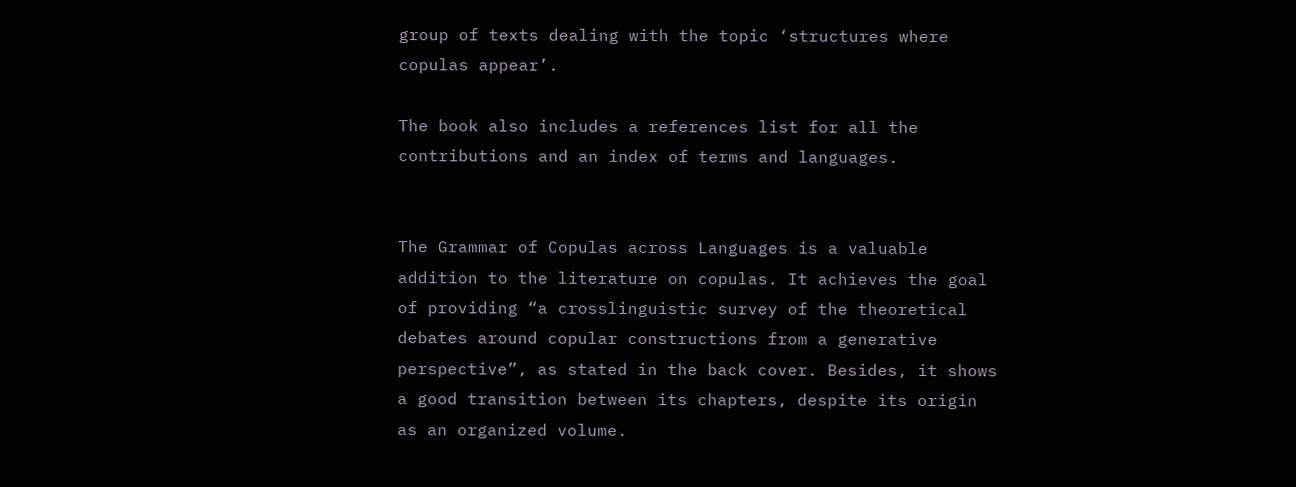group of texts dealing with the topic ‘structures where copulas appear’.

The book also includes a references list for all the contributions and an index of terms and languages.


The Grammar of Copulas across Languages is a valuable addition to the literature on copulas. It achieves the goal of providing “a crosslinguistic survey of the theoretical debates around copular constructions from a generative perspective”, as stated in the back cover. Besides, it shows a good transition between its chapters, despite its origin as an organized volume.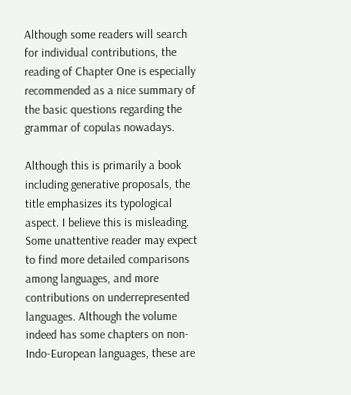Although some readers will search for individual contributions, the reading of Chapter One is especially recommended as a nice summary of the basic questions regarding the grammar of copulas nowadays.

Although this is primarily a book including generative proposals, the title emphasizes its typological aspect. I believe this is misleading. Some unattentive reader may expect to find more detailed comparisons among languages, and more contributions on underrepresented languages. Although the volume indeed has some chapters on non-Indo-European languages, these are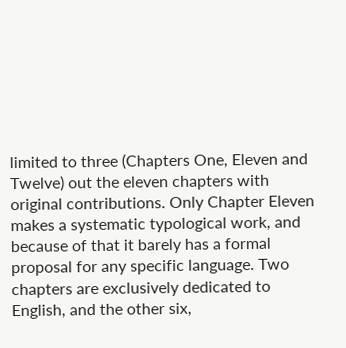limited to three (Chapters One, Eleven and Twelve) out the eleven chapters with original contributions. Only Chapter Eleven makes a systematic typological work, and because of that it barely has a formal proposal for any specific language. Two chapters are exclusively dedicated to English, and the other six,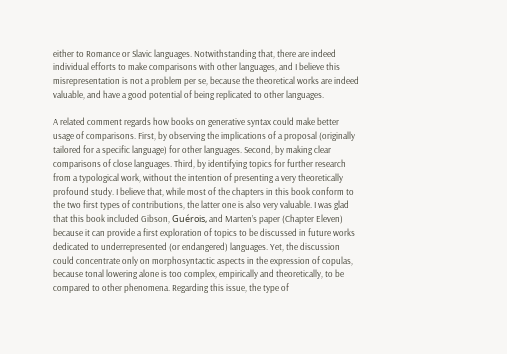either to Romance or Slavic languages. Notwithstanding that, there are indeed individual efforts to make comparisons with other languages, and I believe this misrepresentation is not a problem per se, because the theoretical works are indeed valuable, and have a good potential of being replicated to other languages.

A related comment regards how books on generative syntax could make better usage of comparisons. First, by observing the implications of a proposal (originally tailored for a specific language) for other languages. Second, by making clear comparisons of close languages. Third, by identifying topics for further research from a typological work, without the intention of presenting a very theoretically profound study. I believe that, while most of the chapters in this book conform to the two first types of contributions, the latter one is also very valuable. I was glad that this book included Gibson, Guérois, and Marten’s paper (Chapter Eleven) because it can provide a first exploration of topics to be discussed in future works dedicated to underrepresented (or endangered) languages. Yet, the discussion could concentrate only on morphosyntactic aspects in the expression of copulas, because tonal lowering alone is too complex, empirically and theoretically, to be compared to other phenomena. Regarding this issue, the type of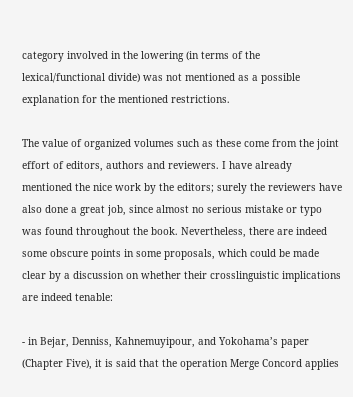category involved in the lowering (in terms of the lexical/functional divide) was not mentioned as a possible explanation for the mentioned restrictions.

The value of organized volumes such as these come from the joint effort of editors, authors and reviewers. I have already mentioned the nice work by the editors; surely the reviewers have also done a great job, since almost no serious mistake or typo was found throughout the book. Nevertheless, there are indeed some obscure points in some proposals, which could be made clear by a discussion on whether their crosslinguistic implications are indeed tenable:

- in Bejar, Denniss, Kahnemuyipour, and Yokohama’s paper (Chapter Five), it is said that the operation Merge Concord applies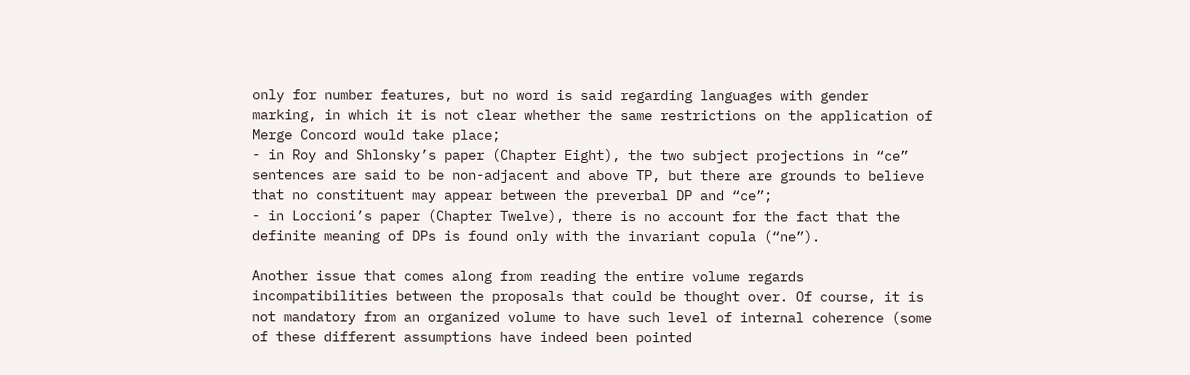only for number features, but no word is said regarding languages with gender marking, in which it is not clear whether the same restrictions on the application of Merge Concord would take place;
- in Roy and Shlonsky’s paper (Chapter Eight), the two subject projections in “ce” sentences are said to be non-adjacent and above TP, but there are grounds to believe that no constituent may appear between the preverbal DP and “ce”;
- in Loccioni’s paper (Chapter Twelve), there is no account for the fact that the definite meaning of DPs is found only with the invariant copula (“ne”).

Another issue that comes along from reading the entire volume regards incompatibilities between the proposals that could be thought over. Of course, it is not mandatory from an organized volume to have such level of internal coherence (some of these different assumptions have indeed been pointed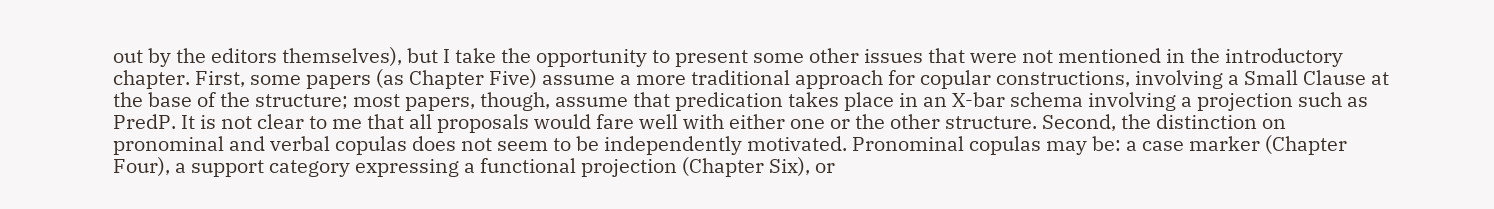out by the editors themselves), but I take the opportunity to present some other issues that were not mentioned in the introductory chapter. First, some papers (as Chapter Five) assume a more traditional approach for copular constructions, involving a Small Clause at the base of the structure; most papers, though, assume that predication takes place in an X-bar schema involving a projection such as PredP. It is not clear to me that all proposals would fare well with either one or the other structure. Second, the distinction on pronominal and verbal copulas does not seem to be independently motivated. Pronominal copulas may be: a case marker (Chapter Four), a support category expressing a functional projection (Chapter Six), or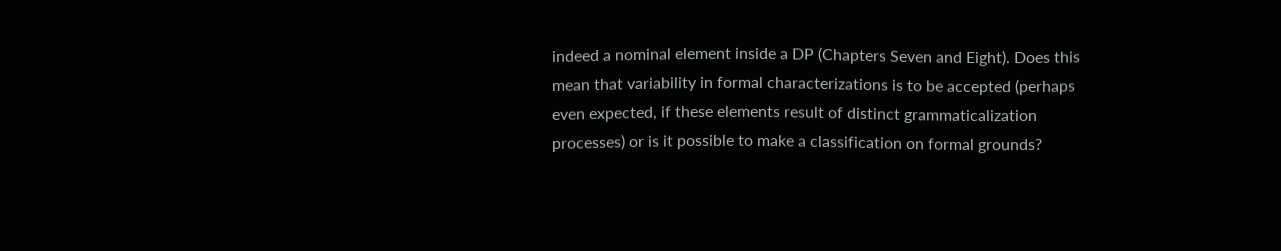indeed a nominal element inside a DP (Chapters Seven and Eight). Does this mean that variability in formal characterizations is to be accepted (perhaps even expected, if these elements result of distinct grammaticalization processes) or is it possible to make a classification on formal grounds?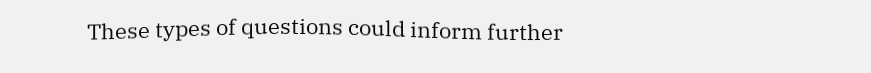These types of questions could inform further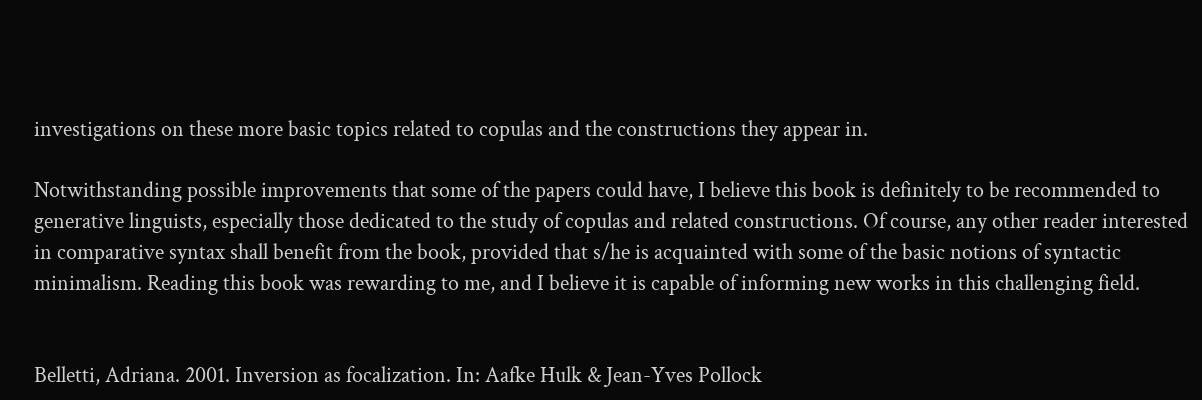investigations on these more basic topics related to copulas and the constructions they appear in.

Notwithstanding possible improvements that some of the papers could have, I believe this book is definitely to be recommended to generative linguists, especially those dedicated to the study of copulas and related constructions. Of course, any other reader interested in comparative syntax shall benefit from the book, provided that s/he is acquainted with some of the basic notions of syntactic minimalism. Reading this book was rewarding to me, and I believe it is capable of informing new works in this challenging field.


Belletti, Adriana. 2001. Inversion as focalization. In: Aafke Hulk & Jean-Yves Pollock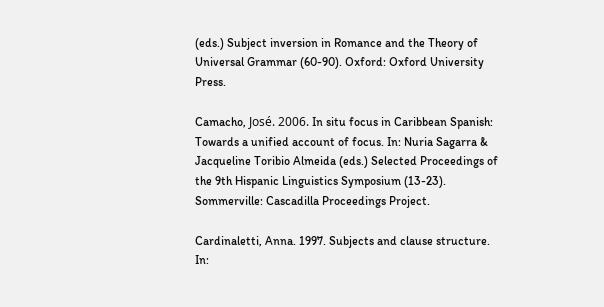(eds.) Subject inversion in Romance and the Theory of Universal Grammar (60-90). Oxford: Oxford University Press.

Camacho, José. 2006. In situ focus in Caribbean Spanish: Towards a unified account of focus. In: Nuria Sagarra & Jacqueline Toribio Almeida (eds.) Selected Proceedings of the 9th Hispanic Linguistics Symposium (13-23). Sommerville: Cascadilla Proceedings Project.

Cardinaletti, Anna. 1997. Subjects and clause structure. In: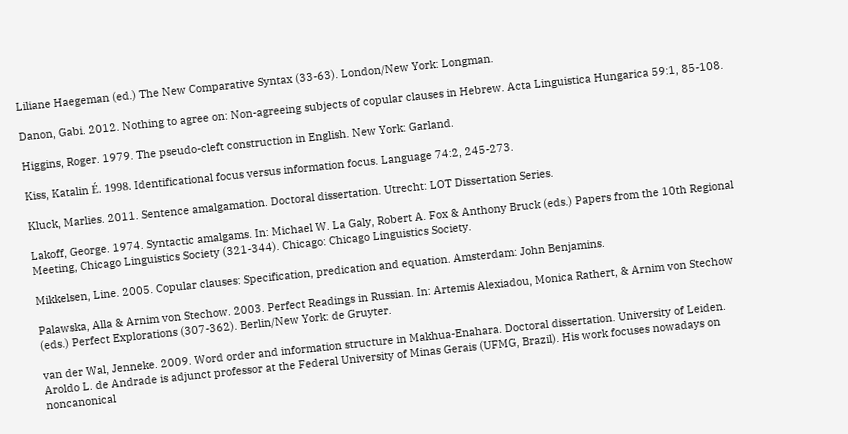Liliane Haegeman (ed.) The New Comparative Syntax (33-63). London/New York: Longman.

Danon, Gabi. 2012. Nothing to agree on: Non-agreeing subjects of copular clauses in Hebrew. Acta Linguistica Hungarica 59:1, 85-108.

Higgins, Roger. 1979. The pseudo-cleft construction in English. New York: Garland.

Kiss, Katalin É. 1998. Identificational focus versus information focus. Language 74:2, 245-273.

Kluck, Marlies. 2011. Sentence amalgamation. Doctoral dissertation. Utrecht: LOT Dissertation Series.

Lakoff, George. 1974. Syntactic amalgams. In: Michael W. La Galy, Robert A. Fox & Anthony Bruck (eds.) Papers from the 10th Regional Meeting, Chicago Linguistics Society (321-344). Chicago: Chicago Linguistics Society.

Mikkelsen, Line. 2005. Copular clauses: Specification, predication and equation. Amsterdam: John Benjamins.

Palawska, Alla & Arnim von Stechow. 2003. Perfect Readings in Russian. In: Artemis Alexiadou, Monica Rathert, & Arnim von Stechow (eds.) Perfect Explorations (307-362). Berlin/New York: de Gruyter.

van der Wal, Jenneke. 2009. Word order and information structure in Makhua-Enahara. Doctoral dissertation. University of Leiden.
Aroldo L. de Andrade is adjunct professor at the Federal University of Minas Gerais (UFMG, Brazil). His work focuses nowadays on noncanonical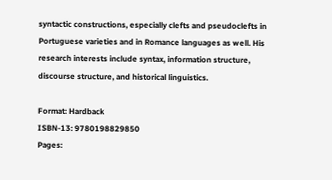syntactic constructions, especially clefts and pseudoclefts in Portuguese varieties and in Romance languages as well. His research interests include syntax, information structure, discourse structure, and historical linguistics.

Format: Hardback
ISBN-13: 9780198829850
Pages: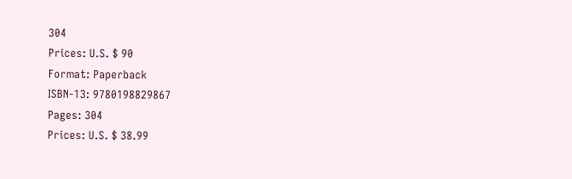304
Prices: U.S. $ 90
Format: Paperback
ISBN-13: 9780198829867
Pages: 304
Prices: U.S. $ 38.99